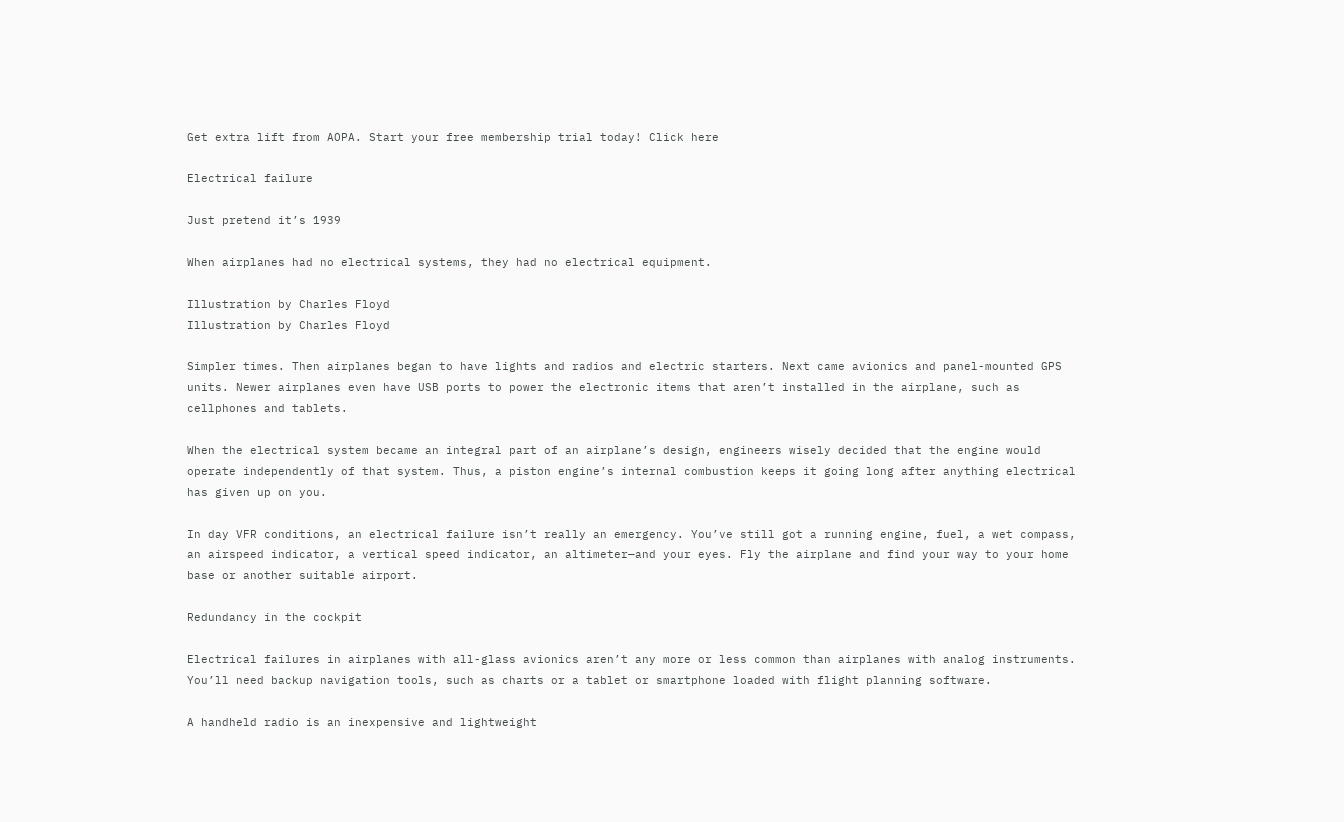Get extra lift from AOPA. Start your free membership trial today! Click here

Electrical failure

Just pretend it’s 1939

When airplanes had no electrical systems, they had no electrical equipment.

Illustration by Charles Floyd
Illustration by Charles Floyd

Simpler times. Then airplanes began to have lights and radios and electric starters. Next came avionics and panel-mounted GPS units. Newer airplanes even have USB ports to power the electronic items that aren’t installed in the airplane, such as cellphones and tablets.

When the electrical system became an integral part of an airplane’s design, engineers wisely decided that the engine would operate independently of that system. Thus, a piston engine’s internal combustion keeps it going long after anything electrical has given up on you.

In day VFR conditions, an electrical failure isn’t really an emergency. You’ve still got a running engine, fuel, a wet compass, an airspeed indicator, a vertical speed indicator, an altimeter—and your eyes. Fly the airplane and find your way to your home base or another suitable airport.

Redundancy in the cockpit

Electrical failures in airplanes with all-glass avionics aren’t any more or less common than airplanes with analog instruments. You’ll need backup navigation tools, such as charts or a tablet or smartphone loaded with flight planning software.

A handheld radio is an inexpensive and lightweight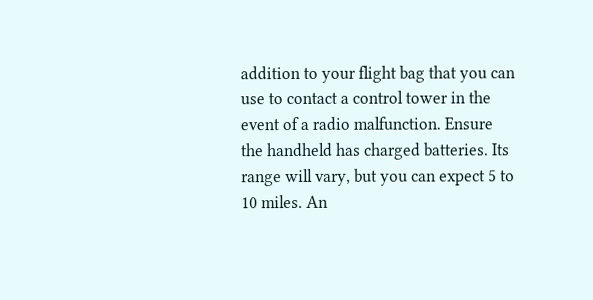addition to your flight bag that you can use to contact a control tower in the event of a radio malfunction. Ensure the handheld has charged batteries. Its range will vary, but you can expect 5 to 10 miles. An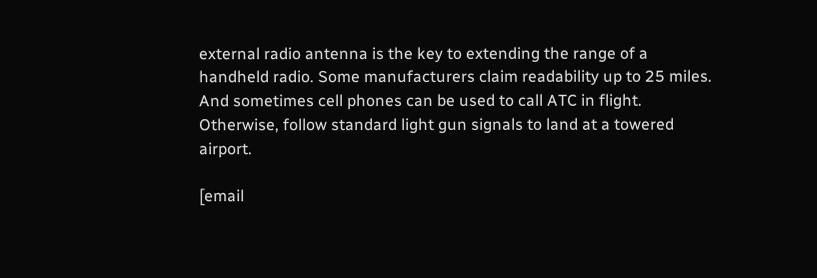external radio antenna is the key to extending the range of a handheld radio. Some manufacturers claim readability up to 25 miles. And sometimes cell phones can be used to call ATC in flight. Otherwise, follow standard light gun signals to land at a towered airport.

[email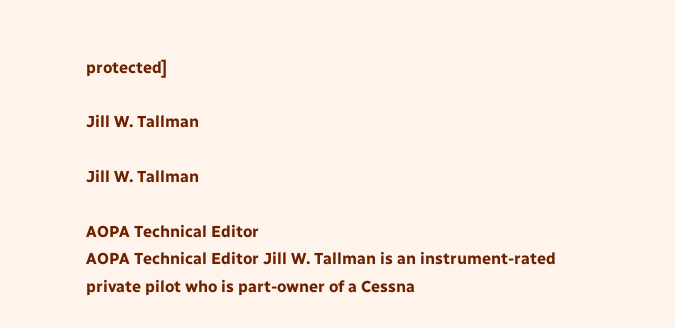protected]

Jill W. Tallman

Jill W. Tallman

AOPA Technical Editor
AOPA Technical Editor Jill W. Tallman is an instrument-rated private pilot who is part-owner of a Cessna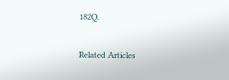182Q.

Related Articles